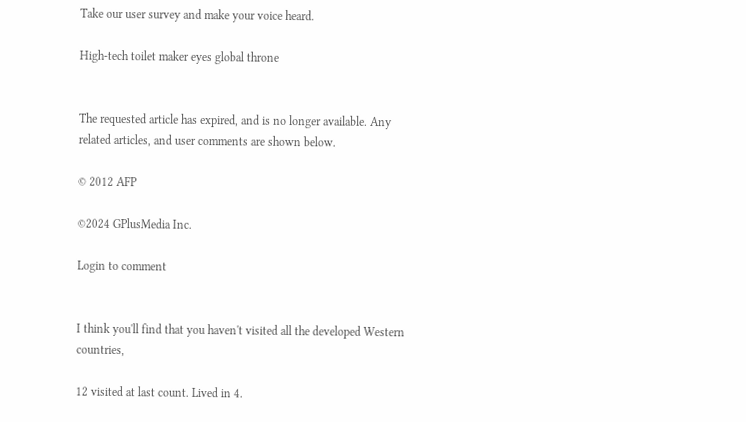Take our user survey and make your voice heard.

High-tech toilet maker eyes global throne


The requested article has expired, and is no longer available. Any related articles, and user comments are shown below.

© 2012 AFP

©2024 GPlusMedia Inc.

Login to comment


I think you'll find that you haven't visited all the developed Western countries,

12 visited at last count. Lived in 4.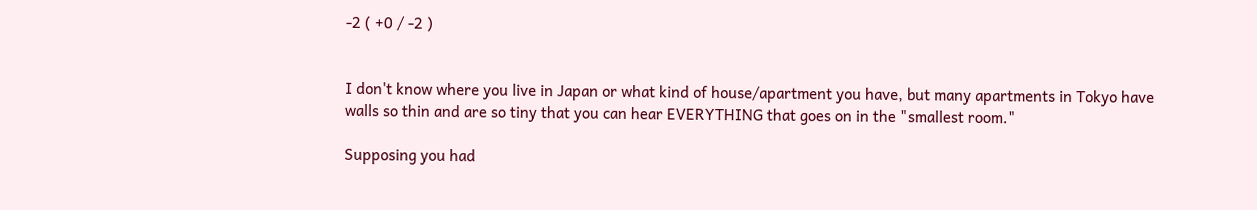-2 ( +0 / -2 )


I don't know where you live in Japan or what kind of house/apartment you have, but many apartments in Tokyo have walls so thin and are so tiny that you can hear EVERYTHING that goes on in the "smallest room."

Supposing you had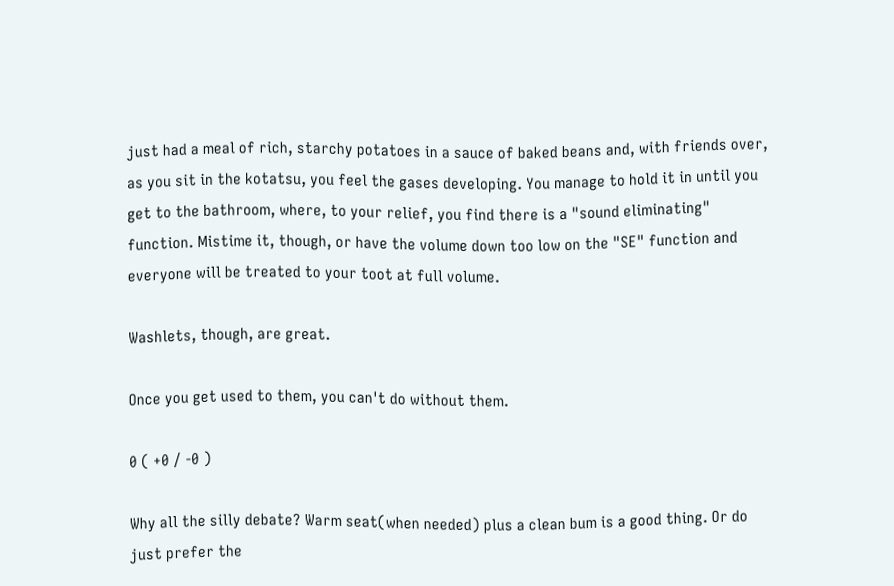just had a meal of rich, starchy potatoes in a sauce of baked beans and, with friends over, as you sit in the kotatsu, you feel the gases developing. You manage to hold it in until you get to the bathroom, where, to your relief, you find there is a "sound eliminating" function. Mistime it, though, or have the volume down too low on the "SE" function and everyone will be treated to your toot at full volume.

Washlets, though, are great.

Once you get used to them, you can't do without them.

0 ( +0 / -0 )

Why all the silly debate? Warm seat(when needed) plus a clean bum is a good thing. Or do just prefer the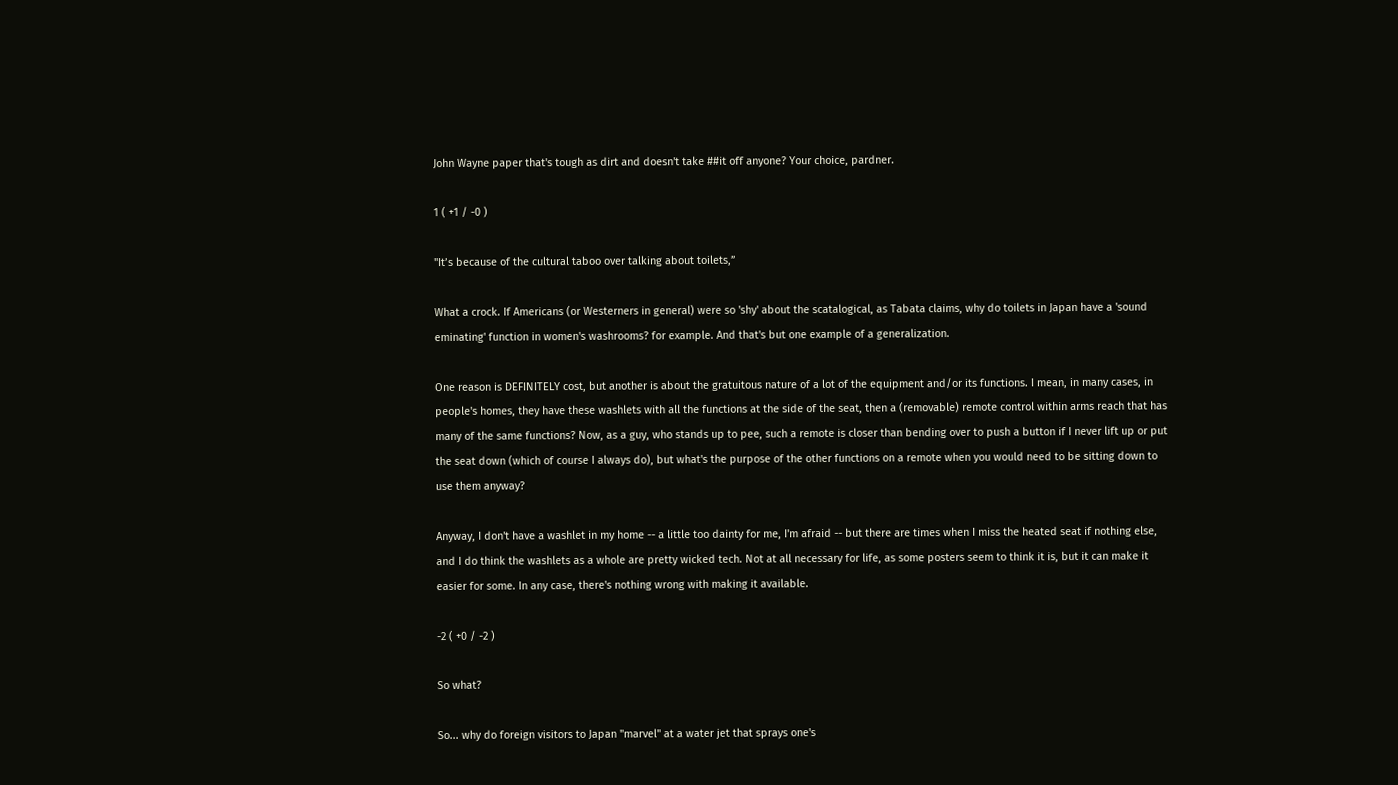John Wayne paper that's tough as dirt and doesn't take ##it off anyone? Your choice, pardner.

1 ( +1 / -0 )

"It’s because of the cultural taboo over talking about toilets,”

What a crock. If Americans (or Westerners in general) were so 'shy' about the scatalogical, as Tabata claims, why do toilets in Japan have a 'sound eminating' function in women's washrooms? for example. And that's but one example of a generalization.

One reason is DEFINITELY cost, but another is about the gratuitous nature of a lot of the equipment and/or its functions. I mean, in many cases, in people's homes, they have these washlets with all the functions at the side of the seat, then a (removable) remote control within arms reach that has many of the same functions? Now, as a guy, who stands up to pee, such a remote is closer than bending over to push a button if I never lift up or put the seat down (which of course I always do), but what's the purpose of the other functions on a remote when you would need to be sitting down to use them anyway?

Anyway, I don't have a washlet in my home -- a little too dainty for me, I'm afraid -- but there are times when I miss the heated seat if nothing else, and I do think the washlets as a whole are pretty wicked tech. Not at all necessary for life, as some posters seem to think it is, but it can make it easier for some. In any case, there's nothing wrong with making it available.

-2 ( +0 / -2 )

So what?

So... why do foreign visitors to Japan "marvel" at a water jet that sprays one's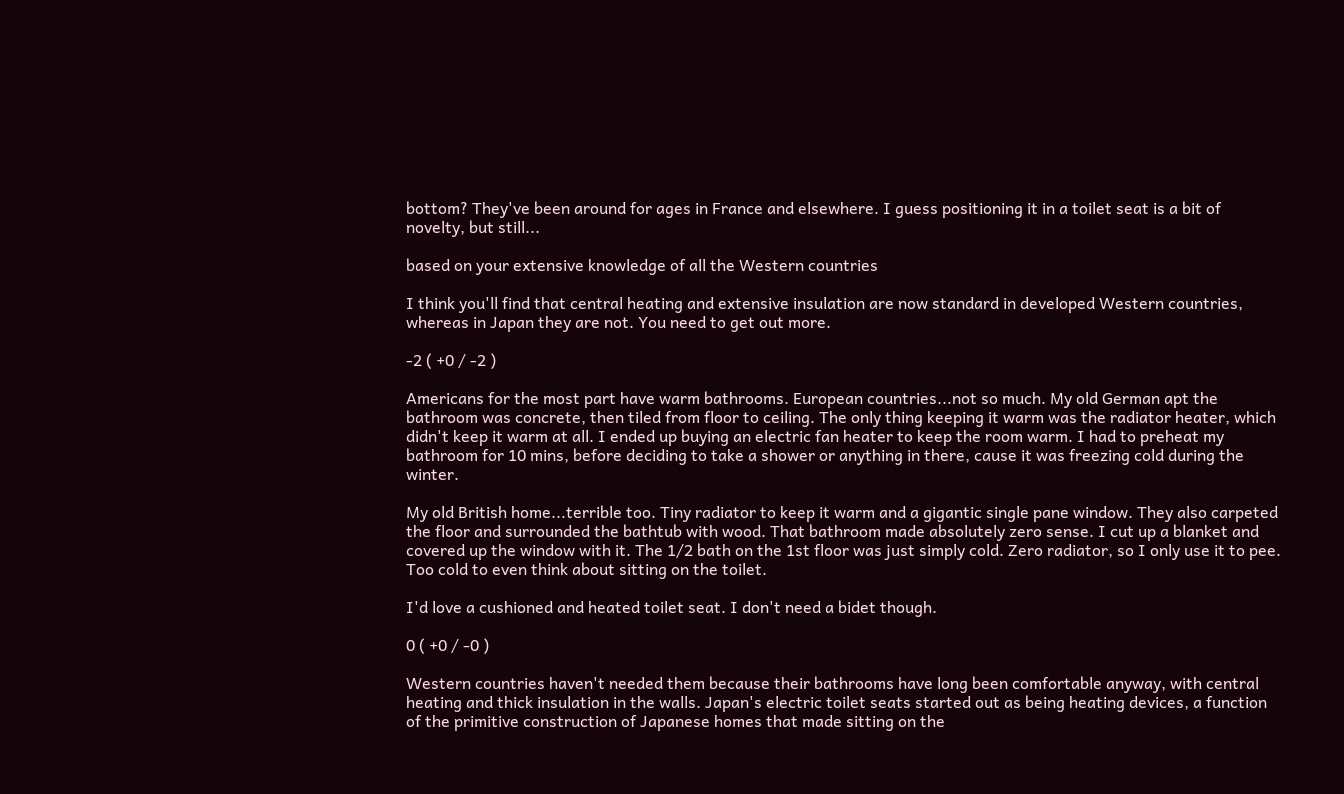bottom? They've been around for ages in France and elsewhere. I guess positioning it in a toilet seat is a bit of novelty, but still...

based on your extensive knowledge of all the Western countries

I think you'll find that central heating and extensive insulation are now standard in developed Western countries, whereas in Japan they are not. You need to get out more.

-2 ( +0 / -2 )

Americans for the most part have warm bathrooms. European countries...not so much. My old German apt the bathroom was concrete, then tiled from floor to ceiling. The only thing keeping it warm was the radiator heater, which didn't keep it warm at all. I ended up buying an electric fan heater to keep the room warm. I had to preheat my bathroom for 10 mins, before deciding to take a shower or anything in there, cause it was freezing cold during the winter.

My old British home...terrible too. Tiny radiator to keep it warm and a gigantic single pane window. They also carpeted the floor and surrounded the bathtub with wood. That bathroom made absolutely zero sense. I cut up a blanket and covered up the window with it. The 1/2 bath on the 1st floor was just simply cold. Zero radiator, so I only use it to pee. Too cold to even think about sitting on the toilet.

I'd love a cushioned and heated toilet seat. I don't need a bidet though.

0 ( +0 / -0 )

Western countries haven't needed them because their bathrooms have long been comfortable anyway, with central heating and thick insulation in the walls. Japan's electric toilet seats started out as being heating devices, a function of the primitive construction of Japanese homes that made sitting on the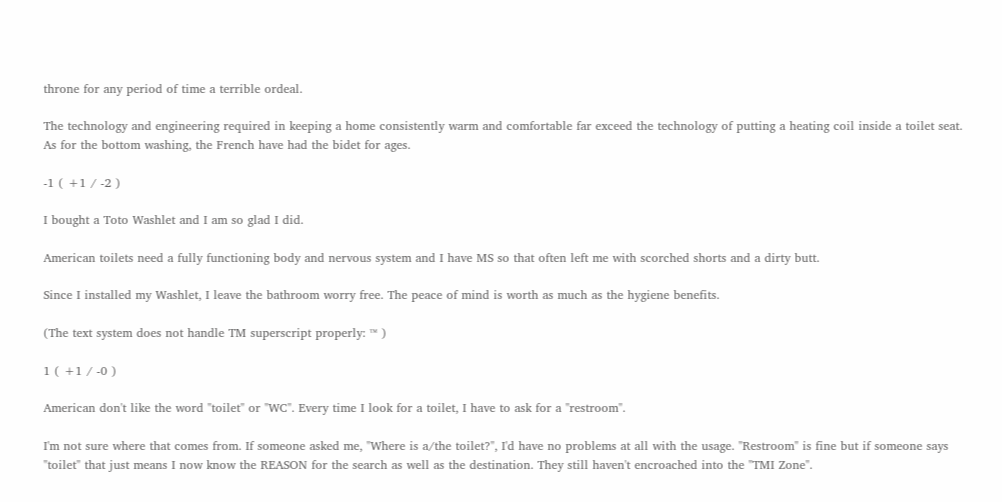throne for any period of time a terrible ordeal.

The technology and engineering required in keeping a home consistently warm and comfortable far exceed the technology of putting a heating coil inside a toilet seat. As for the bottom washing, the French have had the bidet for ages.

-1 ( +1 / -2 )

I bought a Toto Washlet and I am so glad I did.

American toilets need a fully functioning body and nervous system and I have MS so that often left me with scorched shorts and a dirty butt.

Since I installed my Washlet, I leave the bathroom worry free. The peace of mind is worth as much as the hygiene benefits.

(The text system does not handle TM superscript properly: ™ )

1 ( +1 / -0 )

American don't like the word "toilet" or "WC". Every time I look for a toilet, I have to ask for a "restroom".

I'm not sure where that comes from. If someone asked me, "Where is a/the toilet?", I'd have no problems at all with the usage. "Restroom" is fine but if someone says "toilet" that just means I now know the REASON for the search as well as the destination. They still haven't encroached into the "TMI Zone".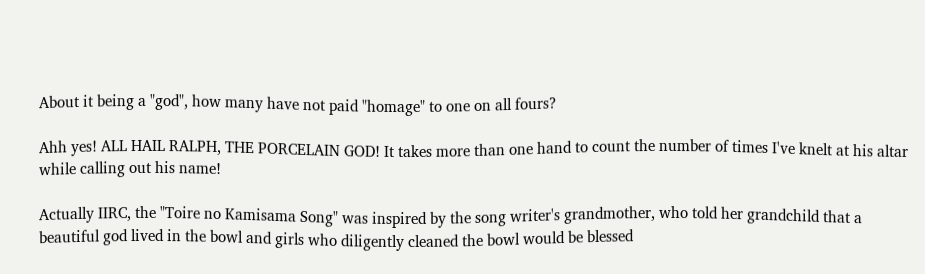About it being a "god", how many have not paid "homage" to one on all fours?

Ahh yes! ALL HAIL RALPH, THE PORCELAIN GOD! It takes more than one hand to count the number of times I've knelt at his altar while calling out his name!

Actually IIRC, the "Toire no Kamisama Song" was inspired by the song writer's grandmother, who told her grandchild that a beautiful god lived in the bowl and girls who diligently cleaned the bowl would be blessed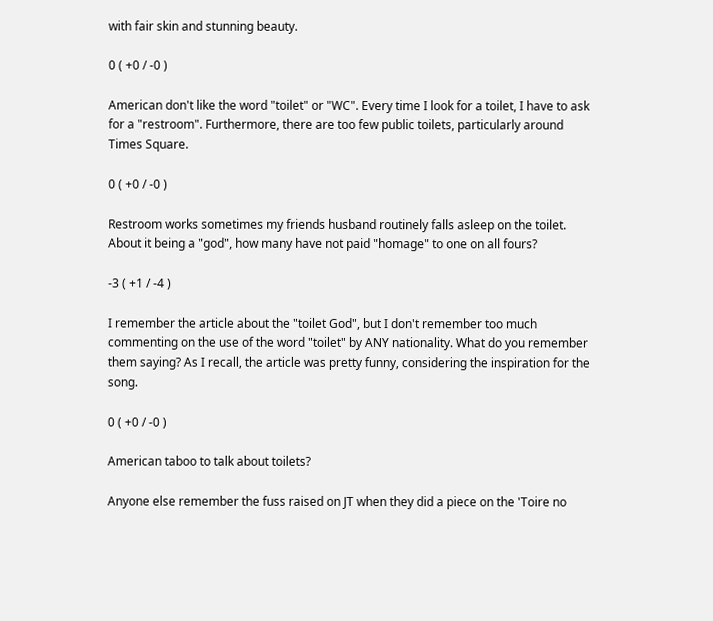with fair skin and stunning beauty.

0 ( +0 / -0 )

American don't like the word "toilet" or "WC". Every time I look for a toilet, I have to ask for a "restroom". Furthermore, there are too few public toilets, particularly around Times Square.

0 ( +0 / -0 )

Restroom works sometimes my friends husband routinely falls asleep on the toilet. About it being a "god", how many have not paid "homage" to one on all fours?

-3 ( +1 / -4 )

I remember the article about the "toilet God", but I don't remember too much commenting on the use of the word "toilet" by ANY nationality. What do you remember them saying? As I recall, the article was pretty funny, considering the inspiration for the song.

0 ( +0 / -0 )

American taboo to talk about toilets?

Anyone else remember the fuss raised on JT when they did a piece on the 'Toire no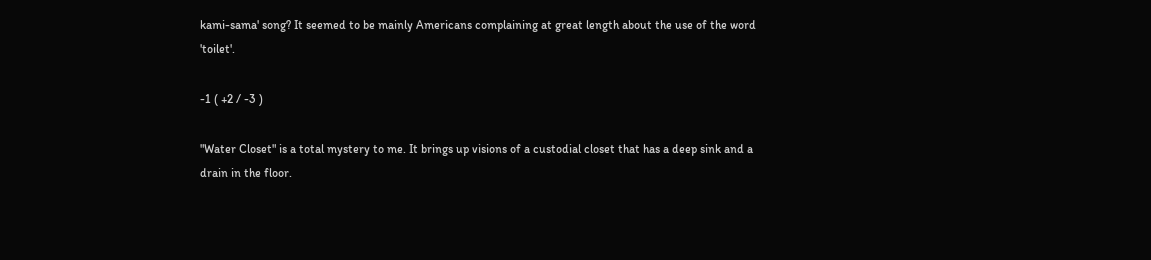kami-sama' song? It seemed to be mainly Americans complaining at great length about the use of the word 'toilet'.

-1 ( +2 / -3 )

"Water Closet" is a total mystery to me. It brings up visions of a custodial closet that has a deep sink and a drain in the floor.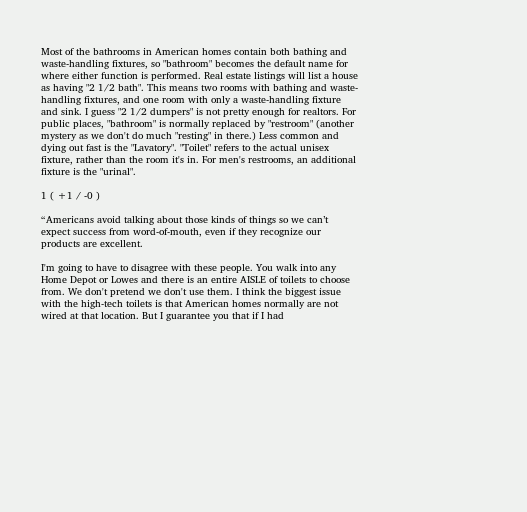Most of the bathrooms in American homes contain both bathing and waste-handling fixtures, so "bathroom" becomes the default name for where either function is performed. Real estate listings will list a house as having "2 1/2 bath". This means two rooms with bathing and waste-handling fixtures, and one room with only a waste-handling fixture and sink. I guess "2 1/2 dumpers" is not pretty enough for realtors. For public places, "bathroom" is normally replaced by "restroom" (another mystery as we don't do much "resting" in there.) Less common and dying out fast is the "Lavatory". "Toilet" refers to the actual unisex fixture, rather than the room it's in. For men's restrooms, an additional fixture is the "urinal".

1 ( +1 / -0 )

“Americans avoid talking about those kinds of things so we can’t expect success from word-of-mouth, even if they recognize our products are excellent.

I'm going to have to disagree with these people. You walk into any Home Depot or Lowes and there is an entire AISLE of toilets to choose from. We don't pretend we don't use them. I think the biggest issue with the high-tech toilets is that American homes normally are not wired at that location. But I guarantee you that if I had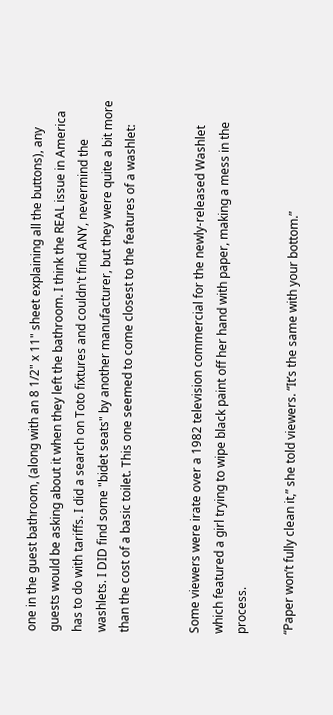one in the guest bathroom, (along with an 8 1/2" x 11" sheet explaining all the buttons), any guests would be asking about it when they left the bathroom. I think the REAL issue in America has to do with tariffs. I did a search on Toto fixtures and couldn't find ANY, nevermind the washlets. I DID find some "bidet seats" by another manufacturer, but they were quite a bit more than the cost of a basic toilet. This one seemed to come closest to the features of a washlet:


Some viewers were irate over a 1982 television commercial for the newly-released Washlet which featured a girl trying to wipe black paint off her hand with paper, making a mess in the process.

“Paper won’t fully clean it,” she told viewers. “It’s the same with your bottom.”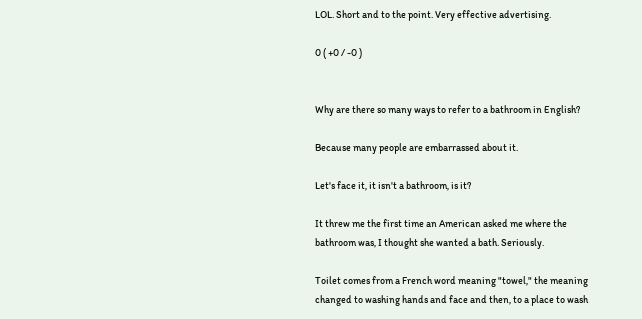LOL. Short and to the point. Very effective advertising.

0 ( +0 / -0 )


Why are there so many ways to refer to a bathroom in English?

Because many people are embarrassed about it.

Let's face it, it isn't a bathroom, is it?

It threw me the first time an American asked me where the bathroom was, I thought she wanted a bath. Seriously.

Toilet comes from a French word meaning "towel," the meaning changed to washing hands and face and then, to a place to wash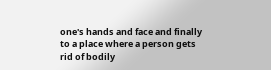one's hands and face and finally to a place where a person gets rid of bodily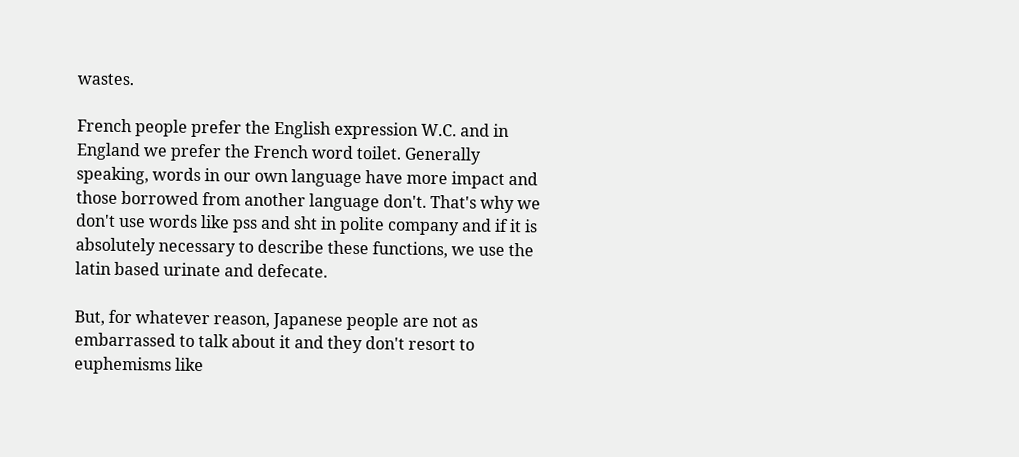wastes.

French people prefer the English expression W.C. and in England we prefer the French word toilet. Generally speaking, words in our own language have more impact and those borrowed from another language don't. That's why we don't use words like pss and sht in polite company and if it is absolutely necessary to describe these functions, we use the latin based urinate and defecate.

But, for whatever reason, Japanese people are not as embarrassed to talk about it and they don't resort to euphemisms like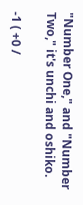"Number One," and "Number Two," it's unchi and oshiko.

-1 ( +0 /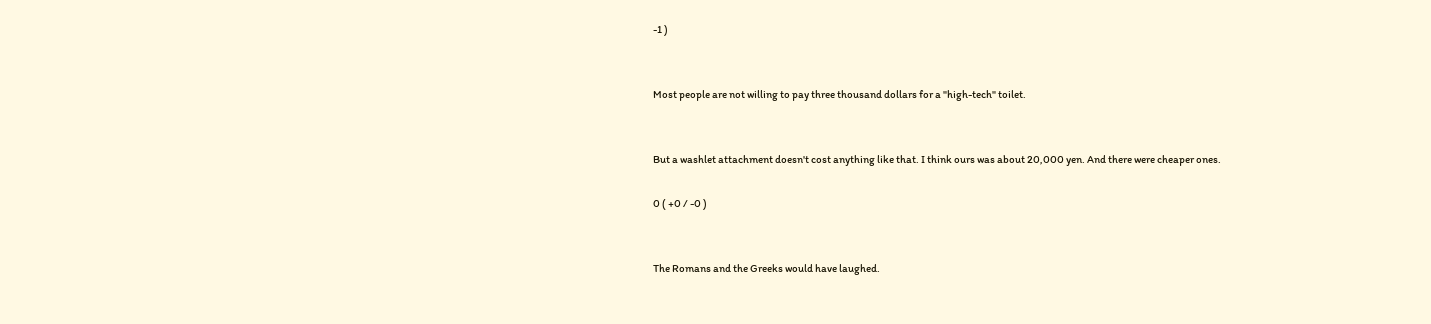-1 )


Most people are not willing to pay three thousand dollars for a "high-tech" toilet.


But a washlet attachment doesn't cost anything like that. I think ours was about 20,000 yen. And there were cheaper ones.

0 ( +0 / -0 )


The Romans and the Greeks would have laughed.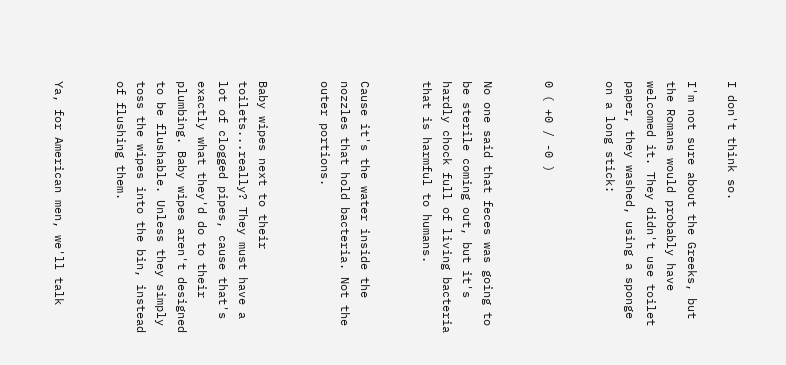I don't think so.

I'm not sure about the Greeks, but the Romans would probably have welcomed it. They didn't use toilet paper, they washed, using a sponge on a long stick:


0 ( +0 / -0 )


No one said that feces was going to be sterile coming out, but it's hardly chock full of living bacteria that is harmful to humans.


Cause it's the water inside the nozzles that hold bacteria. Not the outer portions.


Baby wipes next to their toilets...really? They must have a lot of clogged pipes, cause that's exactly what they'd do to their plumbing. Baby wipes aren't designed to be flushable. Unless they simply toss the wipes into the bin, instead of flushing them.


Ya, for American men, we'll talk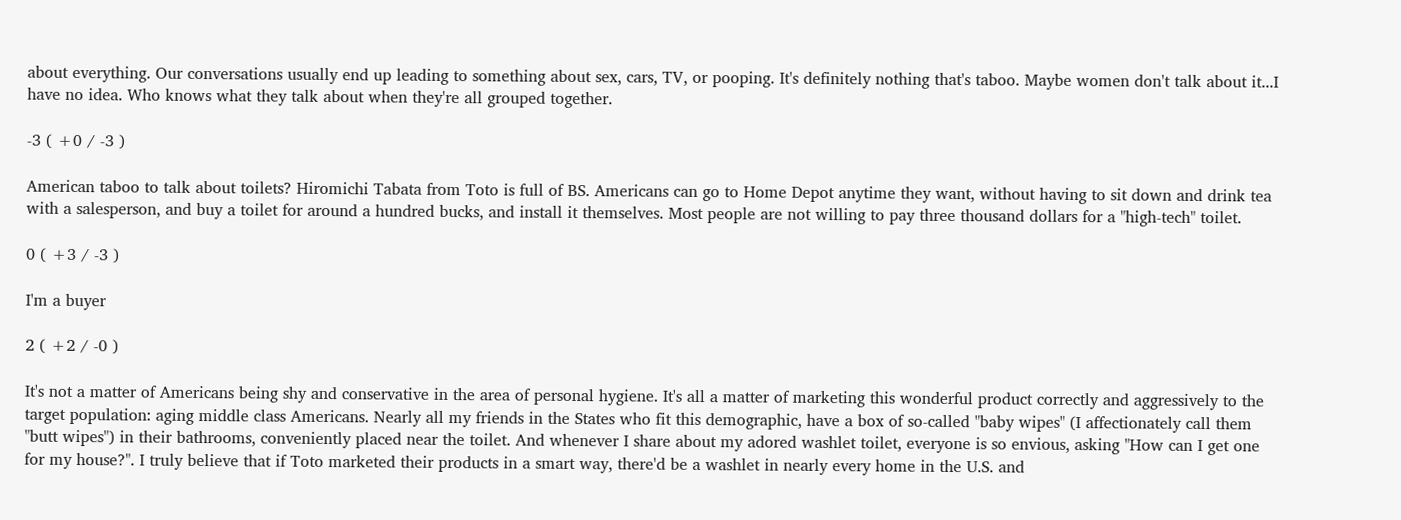about everything. Our conversations usually end up leading to something about sex, cars, TV, or pooping. It's definitely nothing that's taboo. Maybe women don't talk about it...I have no idea. Who knows what they talk about when they're all grouped together.

-3 ( +0 / -3 )

American taboo to talk about toilets? Hiromichi Tabata from Toto is full of BS. Americans can go to Home Depot anytime they want, without having to sit down and drink tea with a salesperson, and buy a toilet for around a hundred bucks, and install it themselves. Most people are not willing to pay three thousand dollars for a "high-tech" toilet.

0 ( +3 / -3 )

I'm a buyer

2 ( +2 / -0 )

It's not a matter of Americans being shy and conservative in the area of personal hygiene. It's all a matter of marketing this wonderful product correctly and aggressively to the target population: aging middle class Americans. Nearly all my friends in the States who fit this demographic, have a box of so-called "baby wipes" (I affectionately call them "butt wipes") in their bathrooms, conveniently placed near the toilet. And whenever I share about my adored washlet toilet, everyone is so envious, asking "How can I get one for my house?". I truly believe that if Toto marketed their products in a smart way, there'd be a washlet in nearly every home in the U.S. and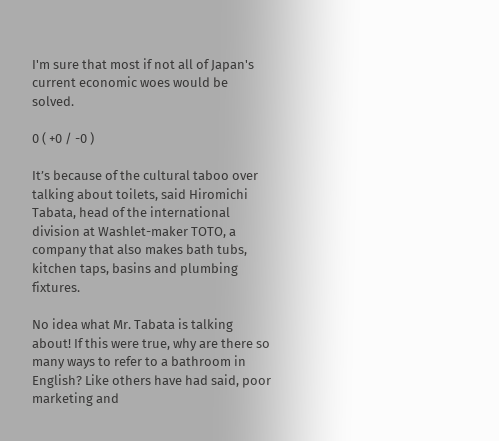I'm sure that most if not all of Japan's current economic woes would be solved.

0 ( +0 / -0 )

It’s because of the cultural taboo over talking about toilets, said Hiromichi Tabata, head of the international division at Washlet-maker TOTO, a company that also makes bath tubs, kitchen taps, basins and plumbing fixtures.

No idea what Mr. Tabata is talking about! If this were true, why are there so many ways to refer to a bathroom in English? Like others have had said, poor marketing and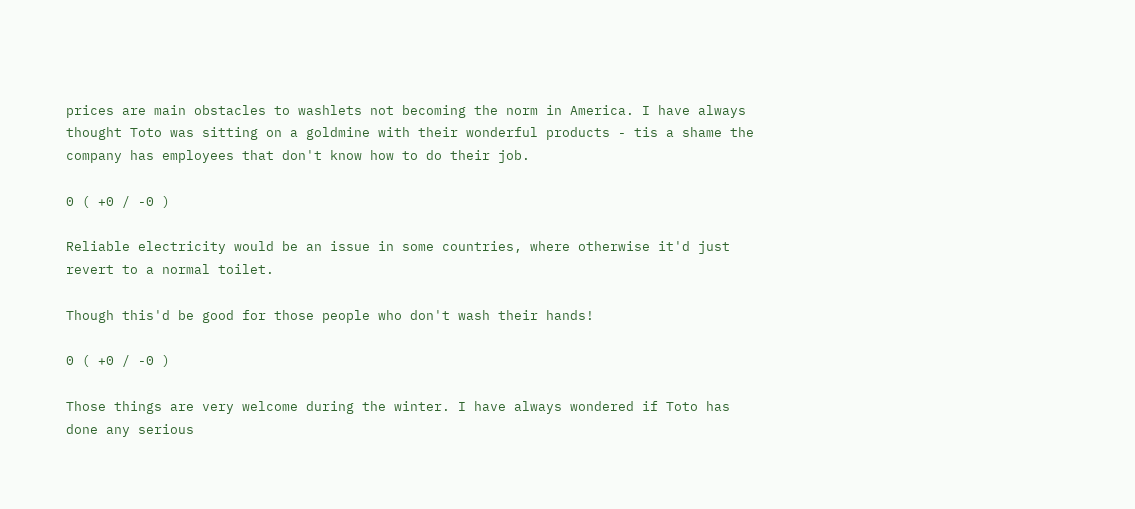prices are main obstacles to washlets not becoming the norm in America. I have always thought Toto was sitting on a goldmine with their wonderful products - tis a shame the company has employees that don't know how to do their job.

0 ( +0 / -0 )

Reliable electricity would be an issue in some countries, where otherwise it'd just revert to a normal toilet.

Though this'd be good for those people who don't wash their hands!

0 ( +0 / -0 )

Those things are very welcome during the winter. I have always wondered if Toto has done any serious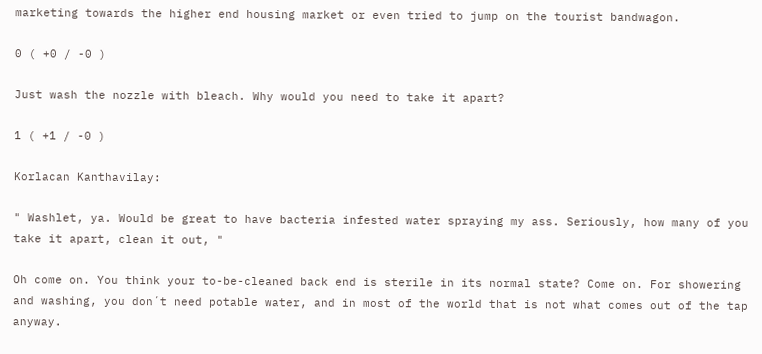marketing towards the higher end housing market or even tried to jump on the tourist bandwagon.

0 ( +0 / -0 )

Just wash the nozzle with bleach. Why would you need to take it apart?

1 ( +1 / -0 )

Korlacan Kanthavilay:

" Washlet, ya. Would be great to have bacteria infested water spraying my ass. Seriously, how many of you take it apart, clean it out, "

Oh come on. You think your to-be-cleaned back end is sterile in its normal state? Come on. For showering and washing, you don´t need potable water, and in most of the world that is not what comes out of the tap anyway.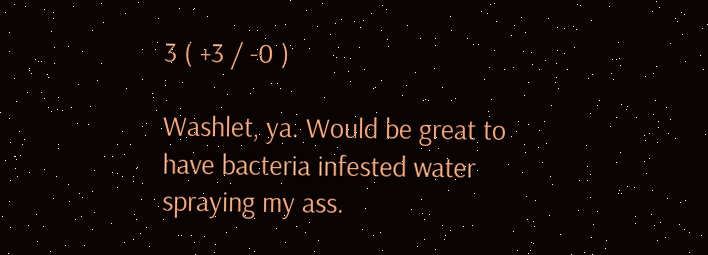3 ( +3 / -0 )

Washlet, ya. Would be great to have bacteria infested water spraying my ass.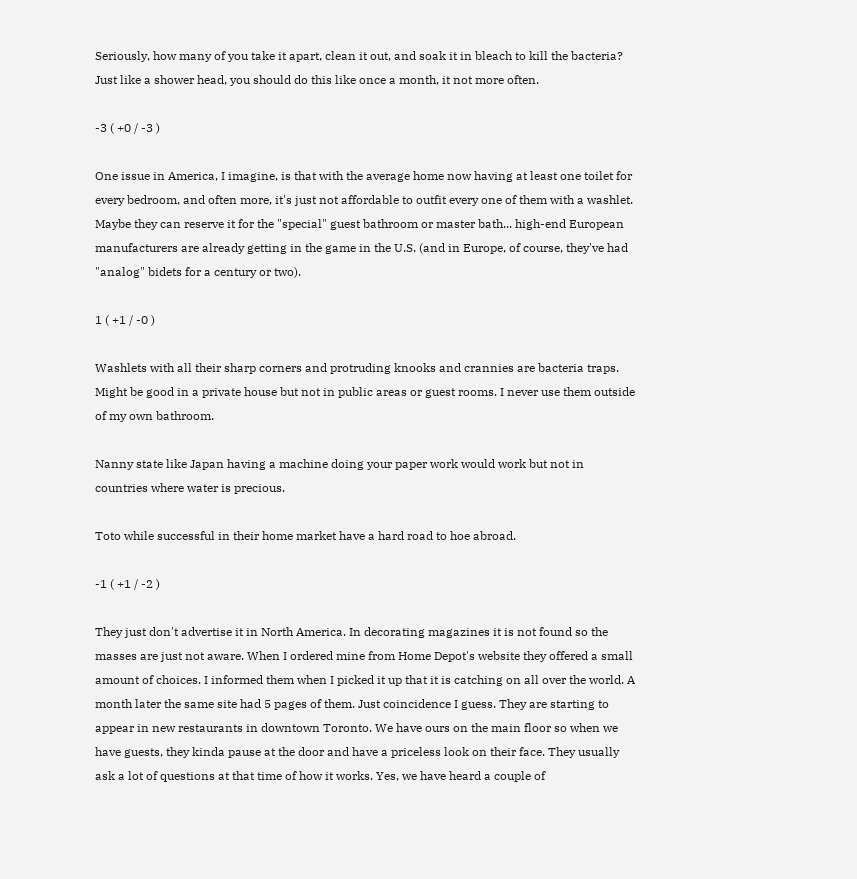Seriously, how many of you take it apart, clean it out, and soak it in bleach to kill the bacteria? Just like a shower head, you should do this like once a month, it not more often.

-3 ( +0 / -3 )

One issue in America, I imagine, is that with the average home now having at least one toilet for every bedroom, and often more, it's just not affordable to outfit every one of them with a washlet. Maybe they can reserve it for the "special" guest bathroom or master bath... high-end European manufacturers are already getting in the game in the U.S. (and in Europe, of course, they've had "analog" bidets for a century or two).

1 ( +1 / -0 )

Washlets with all their sharp corners and protruding knooks and crannies are bacteria traps. Might be good in a private house but not in public areas or guest rooms. I never use them outside of my own bathroom.

Nanny state like Japan having a machine doing your paper work would work but not in countries where water is precious.

Toto while successful in their home market have a hard road to hoe abroad.

-1 ( +1 / -2 )

They just don't advertise it in North America. In decorating magazines it is not found so the masses are just not aware. When I ordered mine from Home Depot's website they offered a small amount of choices. I informed them when I picked it up that it is catching on all over the world. A month later the same site had 5 pages of them. Just coincidence I guess. They are starting to appear in new restaurants in downtown Toronto. We have ours on the main floor so when we have guests, they kinda pause at the door and have a priceless look on their face. They usually ask a lot of questions at that time of how it works. Yes, we have heard a couple of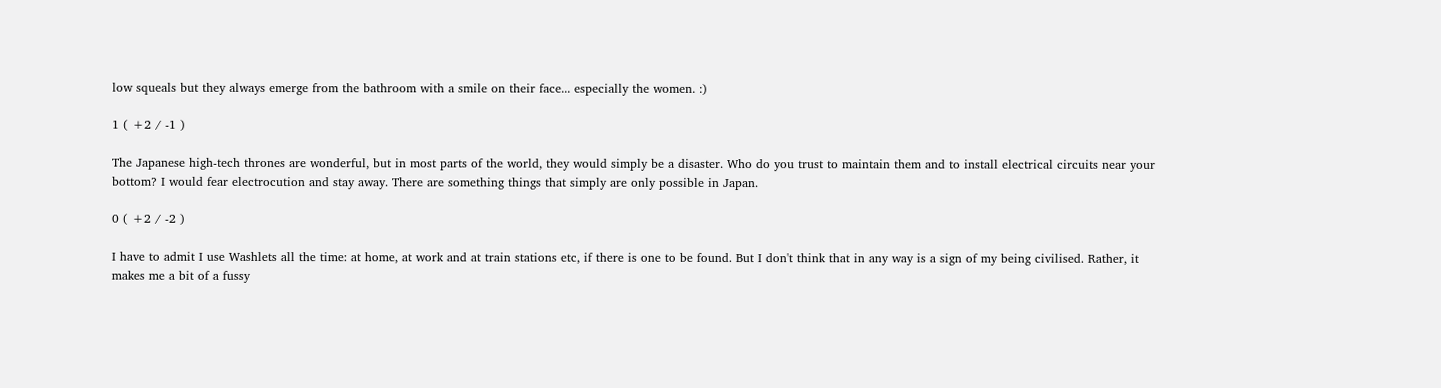low squeals but they always emerge from the bathroom with a smile on their face... especially the women. :)

1 ( +2 / -1 )

The Japanese high-tech thrones are wonderful, but in most parts of the world, they would simply be a disaster. Who do you trust to maintain them and to install electrical circuits near your bottom? I would fear electrocution and stay away. There are something things that simply are only possible in Japan.

0 ( +2 / -2 )

I have to admit I use Washlets all the time: at home, at work and at train stations etc, if there is one to be found. But I don't think that in any way is a sign of my being civilised. Rather, it makes me a bit of a fussy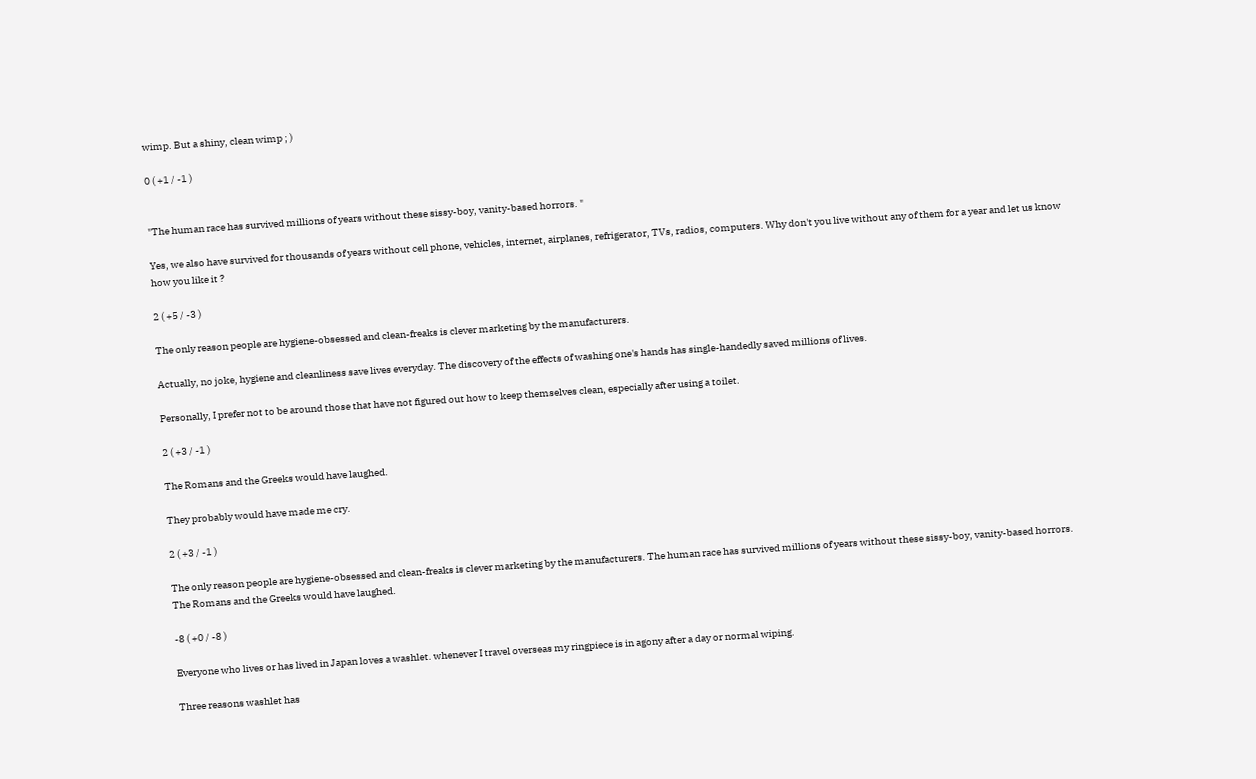wimp. But a shiny, clean wimp ; )

0 ( +1 / -1 )


"The human race has survived millions of years without these sissy-boy, vanity-based horrors. "

Yes, we also have survived for thousands of years without cell phone, vehicles, internet, airplanes, refrigerator, TVs, radios, computers. Why don't you live without any of them for a year and let us know how you like it ?

2 ( +5 / -3 )

The only reason people are hygiene-obsessed and clean-freaks is clever marketing by the manufacturers.

Actually, no joke, hygiene and cleanliness save lives everyday. The discovery of the effects of washing one's hands has single-handedly saved millions of lives.

Personally, I prefer not to be around those that have not figured out how to keep themselves clean, especially after using a toilet.

2 ( +3 / -1 )

The Romans and the Greeks would have laughed.

They probably would have made me cry.

2 ( +3 / -1 )

The only reason people are hygiene-obsessed and clean-freaks is clever marketing by the manufacturers. The human race has survived millions of years without these sissy-boy, vanity-based horrors. The Romans and the Greeks would have laughed.

-8 ( +0 / -8 )

Everyone who lives or has lived in Japan loves a washlet. whenever I travel overseas my ringpiece is in agony after a day or normal wiping.

Three reasons washlet has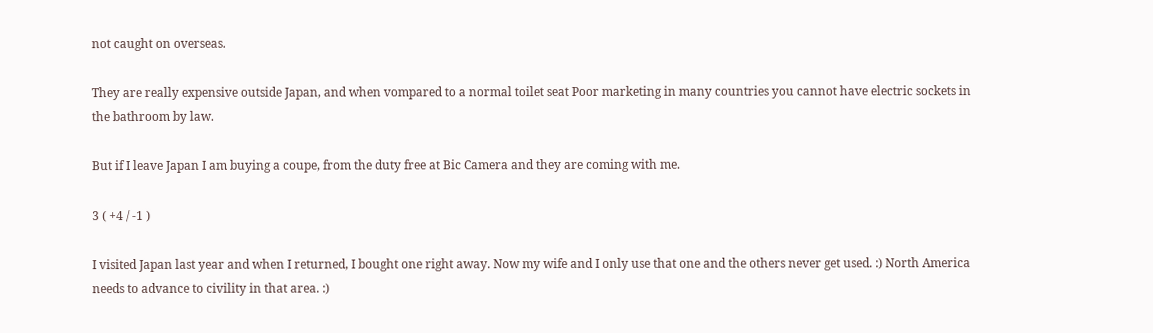not caught on overseas.

They are really expensive outside Japan, and when vompared to a normal toilet seat Poor marketing in many countries you cannot have electric sockets in the bathroom by law.

But if I leave Japan I am buying a coupe, from the duty free at Bic Camera and they are coming with me.

3 ( +4 / -1 )

I visited Japan last year and when I returned, I bought one right away. Now my wife and I only use that one and the others never get used. :) North America needs to advance to civility in that area. :)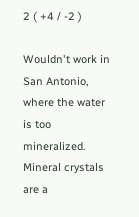2 ( +4 / -2 )

Wouldn't work in San Antonio, where the water is too mineralized. Mineral crystals are a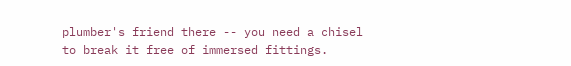plumber's friend there -- you need a chisel to break it free of immersed fittings.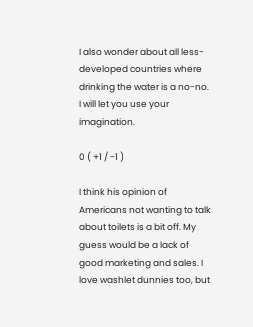I also wonder about all less-developed countries where drinking the water is a no-no. I will let you use your imagination.

0 ( +1 / -1 )

I think his opinion of Americans not wanting to talk about toilets is a bit off. My guess would be a lack of good marketing and sales. I love washlet dunnies too, but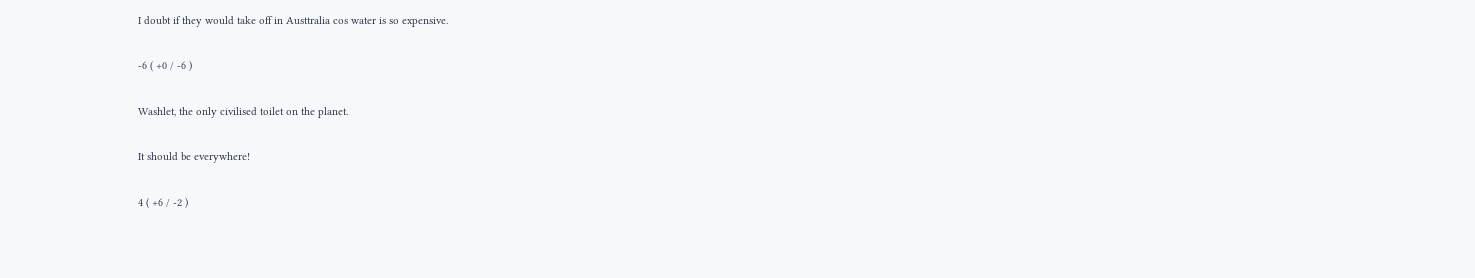I doubt if they would take off in Austtralia cos water is so expensive.

-6 ( +0 / -6 )

Washlet, the only civilised toilet on the planet.

It should be everywhere!

4 ( +6 / -2 )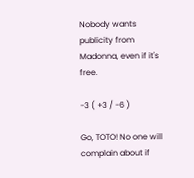Nobody wants publicity from Madonna, even if it's free.

-3 ( +3 / -6 )

Go, TOTO! No one will complain about if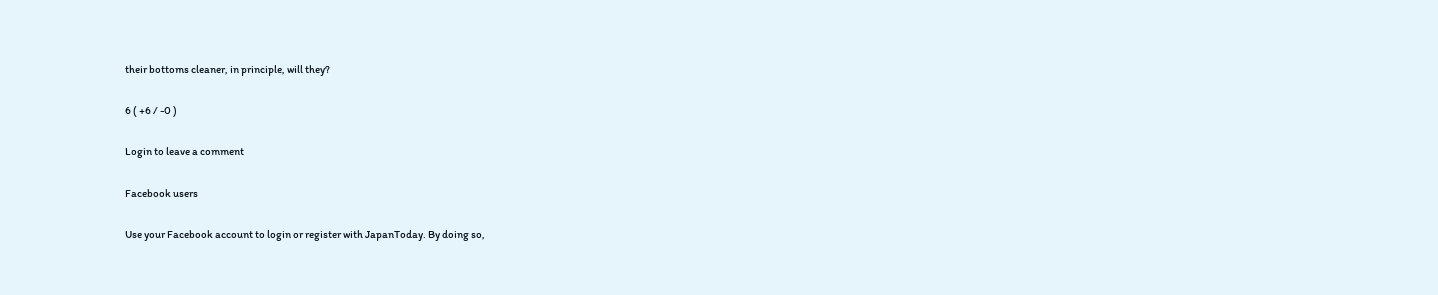their bottoms cleaner, in principle, will they?

6 ( +6 / -0 )

Login to leave a comment

Facebook users

Use your Facebook account to login or register with JapanToday. By doing so,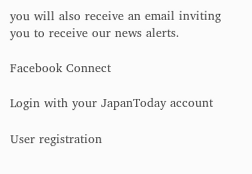you will also receive an email inviting you to receive our news alerts.

Facebook Connect

Login with your JapanToday account

User registration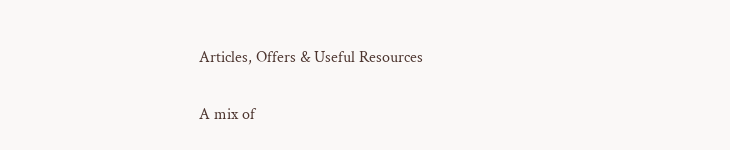Articles, Offers & Useful Resources

A mix of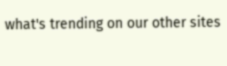what's trending on our other sites